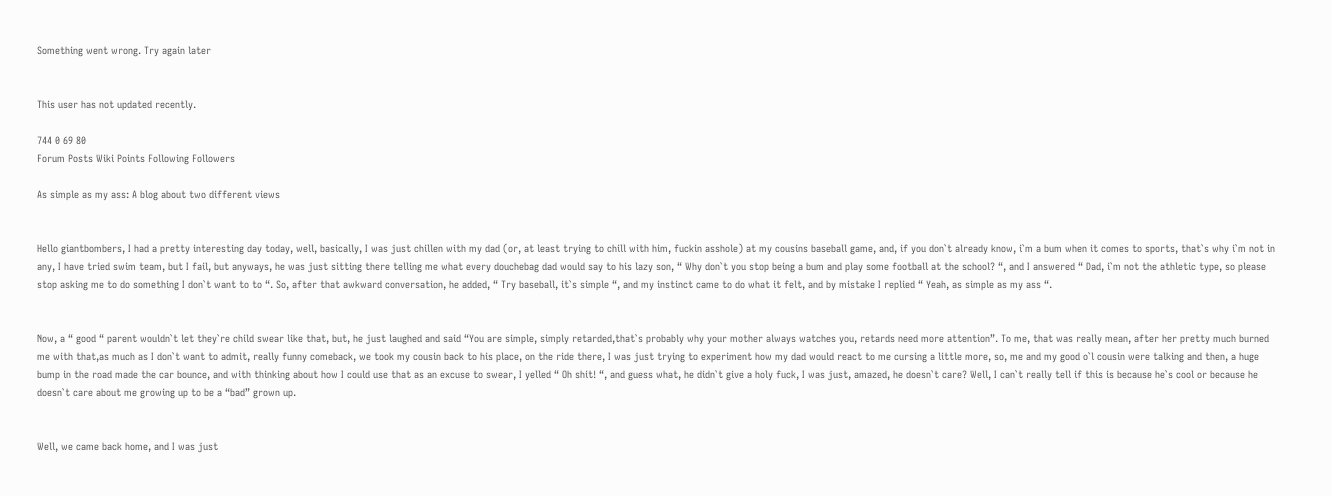Something went wrong. Try again later


This user has not updated recently.

744 0 69 80
Forum Posts Wiki Points Following Followers

As simple as my ass: A blog about two different views


Hello giantbombers, I had a pretty interesting day today, well, basically, I was just chillen with my dad (or, at least trying to chill with him, fuckin asshole) at my cousins baseball game, and, if you don`t already know, i`m a bum when it comes to sports, that`s why i`m not in any, I have tried swim team, but I fail, but anyways, he was just sitting there telling me what every douchebag dad would say to his lazy son, “ Why don`t you stop being a bum and play some football at the school? “, and I answered “ Dad, i`m not the athletic type, so please stop asking me to do something I don`t want to to “. So, after that awkward conversation, he added, “ Try baseball, it`s simple “, and my instinct came to do what it felt, and by mistake I replied “ Yeah, as simple as my ass “.


Now, a “ good “ parent wouldn`t let they`re child swear like that, but, he just laughed and said “You are simple, simply retarded,that`s probably why your mother always watches you, retards need more attention”. To me, that was really mean, after her pretty much burned me with that,as much as I don`t want to admit, really funny comeback, we took my cousin back to his place, on the ride there, I was just trying to experiment how my dad would react to me cursing a little more, so, me and my good o`l cousin were talking and then, a huge bump in the road made the car bounce, and with thinking about how I could use that as an excuse to swear, I yelled “ Oh shit! “, and guess what, he didn`t give a holy fuck, I was just, amazed, he doesn`t care? Well, I can`t really tell if this is because he`s cool or because he doesn`t care about me growing up to be a “bad” grown up.


Well, we came back home, and I was just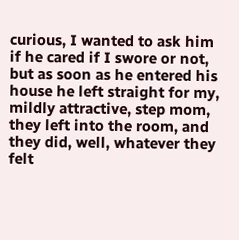curious, I wanted to ask him if he cared if I swore or not, but as soon as he entered his house he left straight for my, mildly attractive, step mom, they left into the room, and they did, well, whatever they felt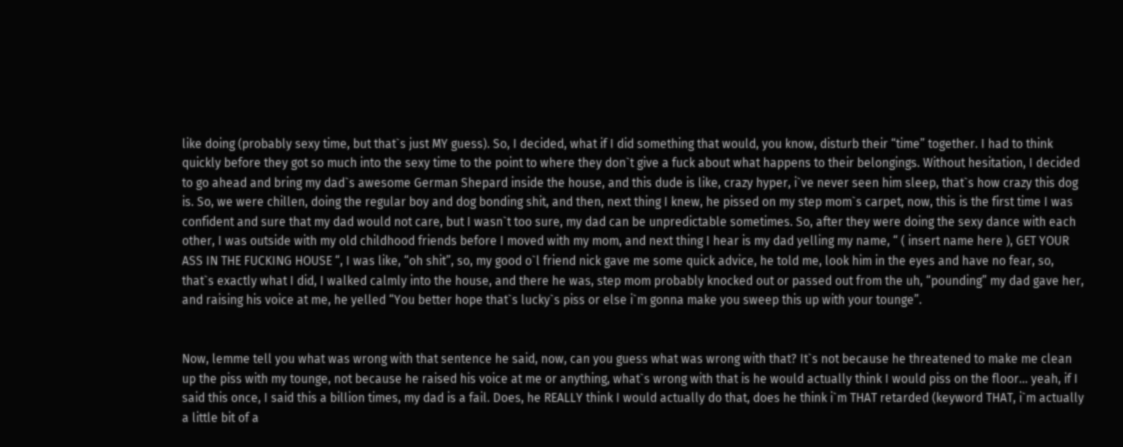like doing (probably sexy time, but that`s just MY guess). So, I decided, what if I did something that would, you know, disturb their “time” together. I had to think quickly before they got so much into the sexy time to the point to where they don`t give a fuck about what happens to their belongings. Without hesitation, I decided to go ahead and bring my dad`s awesome German Shepard inside the house, and this dude is like, crazy hyper, i`ve never seen him sleep, that`s how crazy this dog is. So, we were chillen, doing the regular boy and dog bonding shit, and then, next thing I knew, he pissed on my step mom`s carpet, now, this is the first time I was confident and sure that my dad would not care, but I wasn`t too sure, my dad can be unpredictable sometimes. So, after they were doing the sexy dance with each other, I was outside with my old childhood friends before I moved with my mom, and next thing I hear is my dad yelling my name, “ ( insert name here ), GET YOUR ASS IN THE FUCKING HOUSE “, I was like, “oh shit”, so, my good o`l friend nick gave me some quick advice, he told me, look him in the eyes and have no fear, so, that`s exactly what I did, I walked calmly into the house, and there he was, step mom probably knocked out or passed out from the uh, “pounding” my dad gave her, and raising his voice at me, he yelled “You better hope that`s lucky`s piss or else i`m gonna make you sweep this up with your tounge”.


Now, lemme tell you what was wrong with that sentence he said, now, can you guess what was wrong with that? It`s not because he threatened to make me clean up the piss with my tounge, not because he raised his voice at me or anything, what`s wrong with that is he would actually think I would piss on the floor… yeah, if I said this once, I said this a billion times, my dad is a fail. Does, he REALLY think I would actually do that, does he think i`m THAT retarded (keyword THAT, i`m actually a little bit of a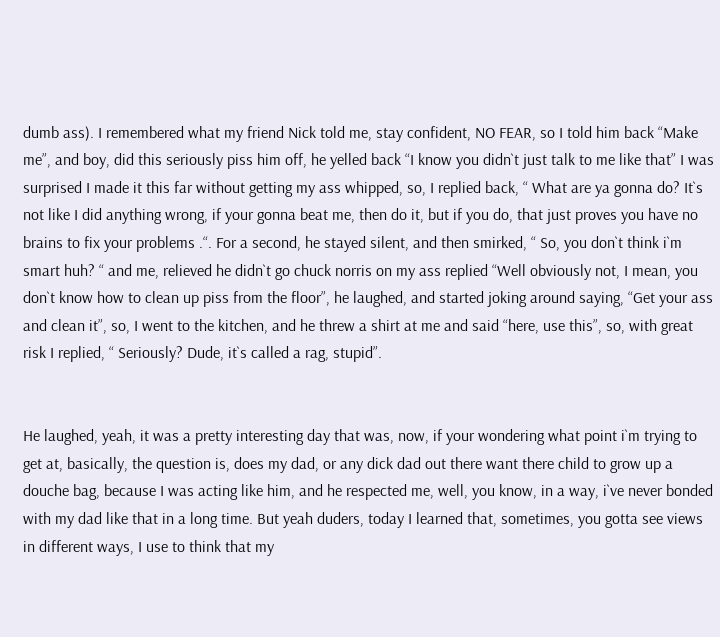dumb ass). I remembered what my friend Nick told me, stay confident, NO FEAR, so I told him back “Make me”, and boy, did this seriously piss him off, he yelled back “I know you didn`t just talk to me like that” I was surprised I made it this far without getting my ass whipped, so, I replied back, “ What are ya gonna do? It`s not like I did anything wrong, if your gonna beat me, then do it, but if you do, that just proves you have no brains to fix your problems .“. For a second, he stayed silent, and then smirked, “ So, you don`t think i`m smart huh? “ and me, relieved he didn`t go chuck norris on my ass replied “Well obviously not, I mean, you don`t know how to clean up piss from the floor”, he laughed, and started joking around saying, “Get your ass and clean it”, so, I went to the kitchen, and he threw a shirt at me and said “here, use this”, so, with great risk I replied, “ Seriously? Dude, it`s called a rag, stupid”.


He laughed, yeah, it was a pretty interesting day that was, now, if your wondering what point i`m trying to get at, basically, the question is, does my dad, or any dick dad out there want there child to grow up a douche bag, because I was acting like him, and he respected me, well, you know, in a way, i`ve never bonded with my dad like that in a long time. But yeah duders, today I learned that, sometimes, you gotta see views in different ways, I use to think that my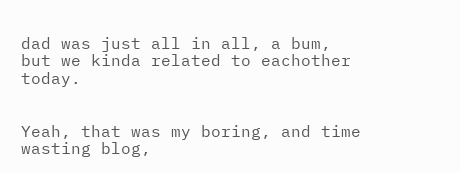dad was just all in all, a bum, but we kinda related to eachother today.


Yeah, that was my boring, and time wasting blog,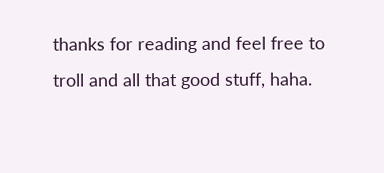thanks for reading and feel free to troll and all that good stuff, haha.